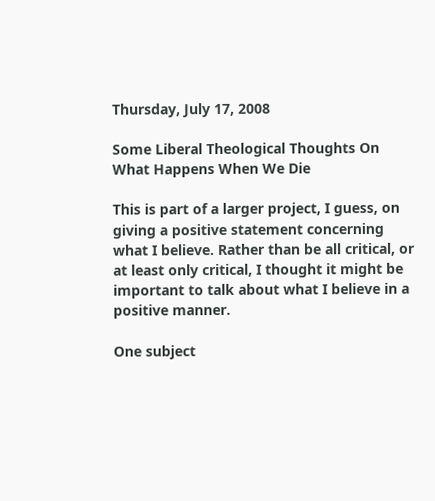Thursday, July 17, 2008

Some Liberal Theological Thoughts On What Happens When We Die

This is part of a larger project, I guess, on giving a positive statement concerning what I believe. Rather than be all critical, or at least only critical, I thought it might be important to talk about what I believe in a positive manner.

One subject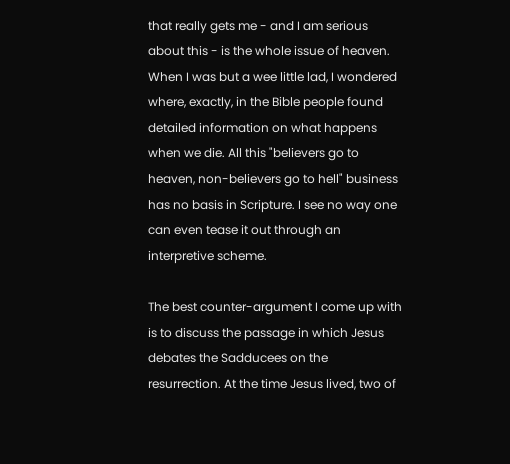that really gets me - and I am serious about this - is the whole issue of heaven. When I was but a wee little lad, I wondered where, exactly, in the Bible people found detailed information on what happens when we die. All this "believers go to heaven, non-believers go to hell" business has no basis in Scripture. I see no way one can even tease it out through an interpretive scheme.

The best counter-argument I come up with is to discuss the passage in which Jesus debates the Sadducees on the resurrection. At the time Jesus lived, two of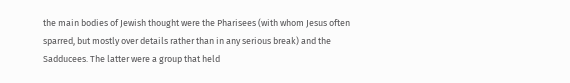the main bodies of Jewish thought were the Pharisees (with whom Jesus often sparred, but mostly over details rather than in any serious break) and the Sadducees. The latter were a group that held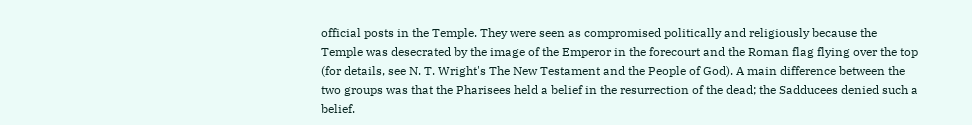official posts in the Temple. They were seen as compromised politically and religiously because the Temple was desecrated by the image of the Emperor in the forecourt and the Roman flag flying over the top (for details, see N. T. Wright's The New Testament and the People of God). A main difference between the two groups was that the Pharisees held a belief in the resurrection of the dead; the Sadducees denied such a belief.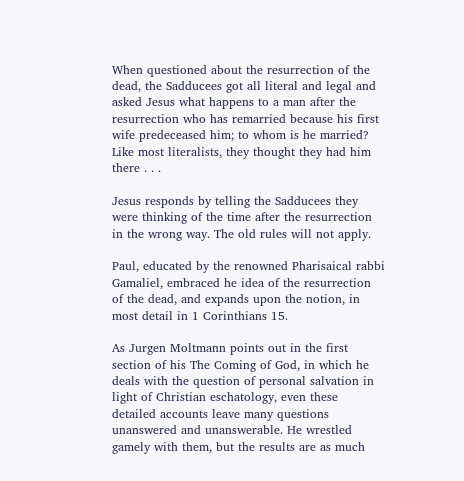When questioned about the resurrection of the dead, the Sadducees got all literal and legal and asked Jesus what happens to a man after the resurrection who has remarried because his first wife predeceased him; to whom is he married? Like most literalists, they thought they had him there . . .

Jesus responds by telling the Sadducees they were thinking of the time after the resurrection in the wrong way. The old rules will not apply.

Paul, educated by the renowned Pharisaical rabbi Gamaliel, embraced he idea of the resurrection of the dead, and expands upon the notion, in most detail in 1 Corinthians 15.

As Jurgen Moltmann points out in the first section of his The Coming of God, in which he deals with the question of personal salvation in light of Christian eschatology, even these detailed accounts leave many questions unanswered and unanswerable. He wrestled gamely with them, but the results are as much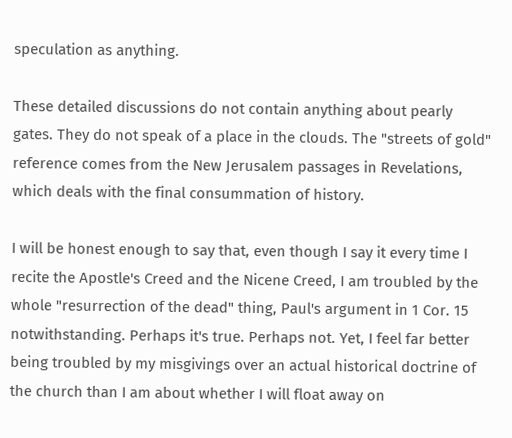speculation as anything.

These detailed discussions do not contain anything about pearly gates. They do not speak of a place in the clouds. The "streets of gold" reference comes from the New Jerusalem passages in Revelations, which deals with the final consummation of history.

I will be honest enough to say that, even though I say it every time I recite the Apostle's Creed and the Nicene Creed, I am troubled by the whole "resurrection of the dead" thing, Paul's argument in 1 Cor. 15 notwithstanding. Perhaps it's true. Perhaps not. Yet, I feel far better being troubled by my misgivings over an actual historical doctrine of the church than I am about whether I will float away on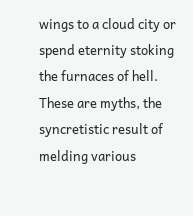wings to a cloud city or spend eternity stoking the furnaces of hell. These are myths, the syncretistic result of melding various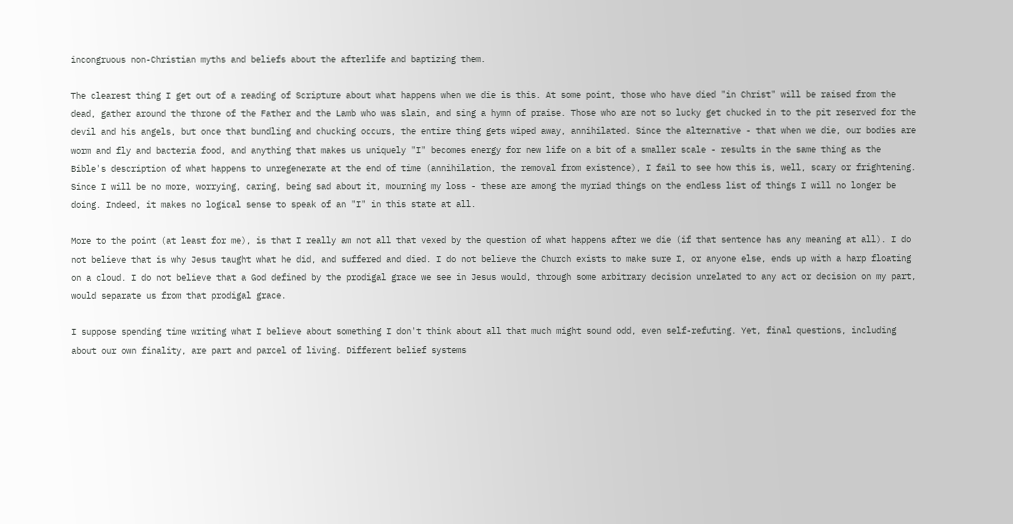incongruous non-Christian myths and beliefs about the afterlife and baptizing them.

The clearest thing I get out of a reading of Scripture about what happens when we die is this. At some point, those who have died "in Christ" will be raised from the dead, gather around the throne of the Father and the Lamb who was slain, and sing a hymn of praise. Those who are not so lucky get chucked in to the pit reserved for the devil and his angels, but once that bundling and chucking occurs, the entire thing gets wiped away, annihilated. Since the alternative - that when we die, our bodies are worm and fly and bacteria food, and anything that makes us uniquely "I" becomes energy for new life on a bit of a smaller scale - results in the same thing as the Bible's description of what happens to unregenerate at the end of time (annihilation, the removal from existence), I fail to see how this is, well, scary or frightening. Since I will be no more, worrying, caring, being sad about it, mourning my loss - these are among the myriad things on the endless list of things I will no longer be doing. Indeed, it makes no logical sense to speak of an "I" in this state at all.

More to the point (at least for me), is that I really am not all that vexed by the question of what happens after we die (if that sentence has any meaning at all). I do not believe that is why Jesus taught what he did, and suffered and died. I do not believe the Church exists to make sure I, or anyone else, ends up with a harp floating on a cloud. I do not believe that a God defined by the prodigal grace we see in Jesus would, through some arbitrary decision unrelated to any act or decision on my part, would separate us from that prodigal grace.

I suppose spending time writing what I believe about something I don't think about all that much might sound odd, even self-refuting. Yet, final questions, including about our own finality, are part and parcel of living. Different belief systems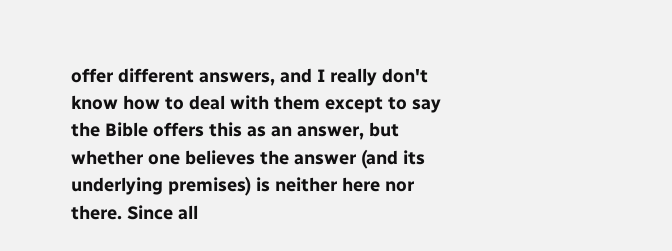offer different answers, and I really don't know how to deal with them except to say the Bible offers this as an answer, but whether one believes the answer (and its underlying premises) is neither here nor there. Since all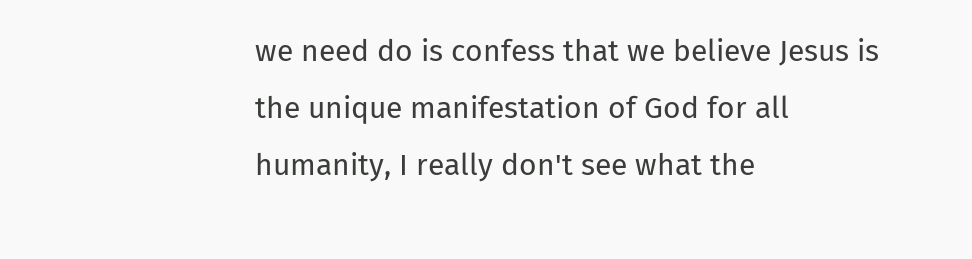we need do is confess that we believe Jesus is the unique manifestation of God for all humanity, I really don't see what the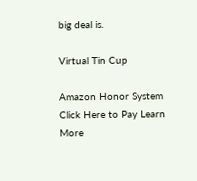big deal is.

Virtual Tin Cup

Amazon Honor System Click Here to Pay Learn More